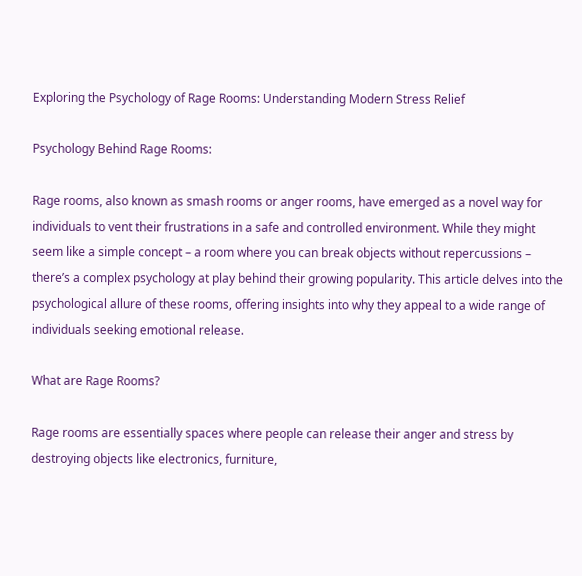Exploring the Psychology of Rage Rooms: Understanding Modern Stress Relief

Psychology Behind Rage Rooms:

Rage rooms, also known as smash rooms or anger rooms, have emerged as a novel way for individuals to vent their frustrations in a safe and controlled environment. While they might seem like a simple concept – a room where you can break objects without repercussions – there’s a complex psychology at play behind their growing popularity. This article delves into the psychological allure of these rooms, offering insights into why they appeal to a wide range of individuals seeking emotional release.

What are Rage Rooms?

Rage rooms are essentially spaces where people can release their anger and stress by destroying objects like electronics, furniture,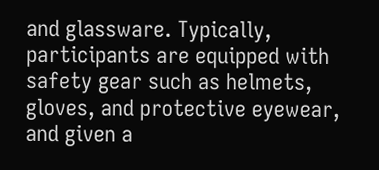and glassware. Typically, participants are equipped with safety gear such as helmets, gloves, and protective eyewear, and given a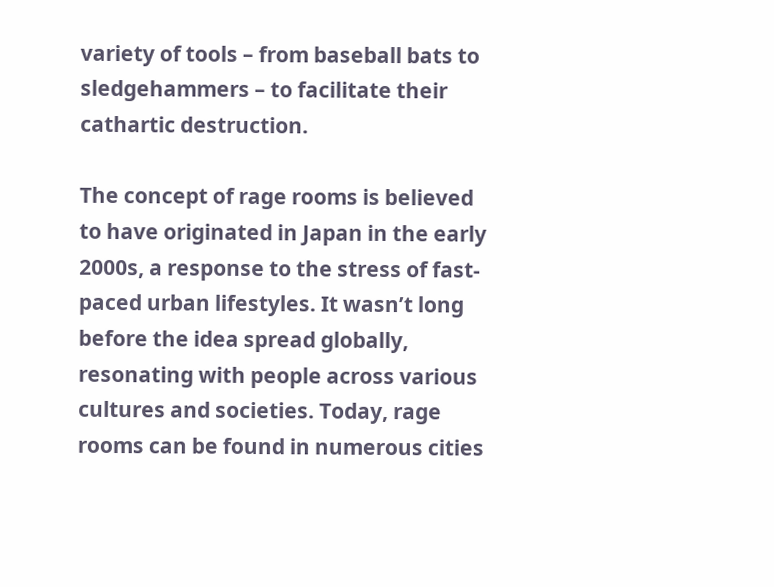variety of tools – from baseball bats to sledgehammers – to facilitate their cathartic destruction.

The concept of rage rooms is believed to have originated in Japan in the early 2000s, a response to the stress of fast-paced urban lifestyles. It wasn’t long before the idea spread globally, resonating with people across various cultures and societies. Today, rage rooms can be found in numerous cities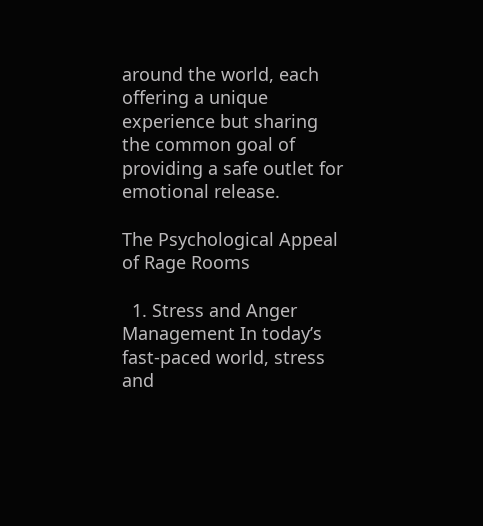around the world, each offering a unique experience but sharing the common goal of providing a safe outlet for emotional release.

The Psychological Appeal of Rage Rooms

  1. Stress and Anger Management In today’s fast-paced world, stress and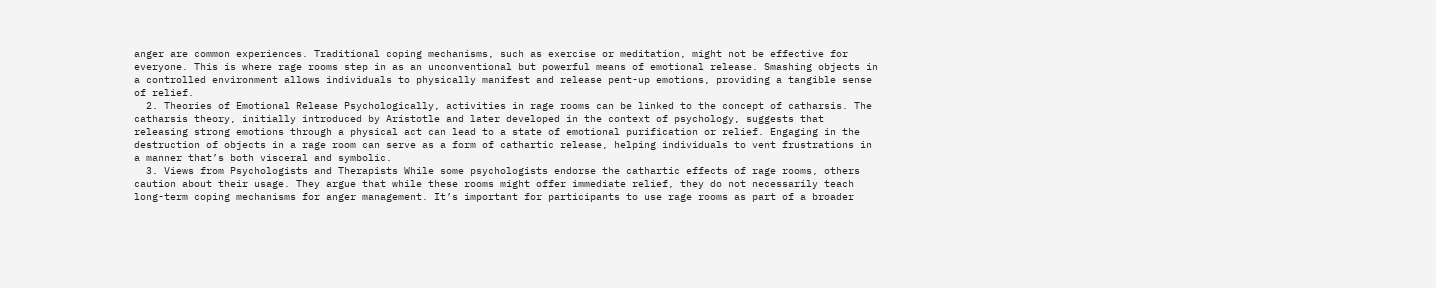anger are common experiences. Traditional coping mechanisms, such as exercise or meditation, might not be effective for everyone. This is where rage rooms step in as an unconventional but powerful means of emotional release. Smashing objects in a controlled environment allows individuals to physically manifest and release pent-up emotions, providing a tangible sense of relief.
  2. Theories of Emotional Release Psychologically, activities in rage rooms can be linked to the concept of catharsis. The catharsis theory, initially introduced by Aristotle and later developed in the context of psychology, suggests that releasing strong emotions through a physical act can lead to a state of emotional purification or relief. Engaging in the destruction of objects in a rage room can serve as a form of cathartic release, helping individuals to vent frustrations in a manner that’s both visceral and symbolic.
  3. Views from Psychologists and Therapists While some psychologists endorse the cathartic effects of rage rooms, others caution about their usage. They argue that while these rooms might offer immediate relief, they do not necessarily teach long-term coping mechanisms for anger management. It’s important for participants to use rage rooms as part of a broader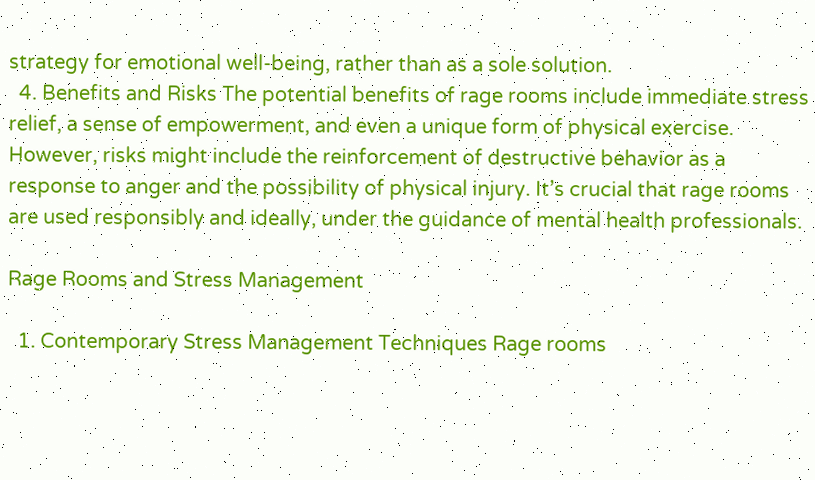strategy for emotional well-being, rather than as a sole solution.
  4. Benefits and Risks The potential benefits of rage rooms include immediate stress relief, a sense of empowerment, and even a unique form of physical exercise. However, risks might include the reinforcement of destructive behavior as a response to anger and the possibility of physical injury. It’s crucial that rage rooms are used responsibly and ideally, under the guidance of mental health professionals.

Rage Rooms and Stress Management

  1. Contemporary Stress Management Techniques Rage rooms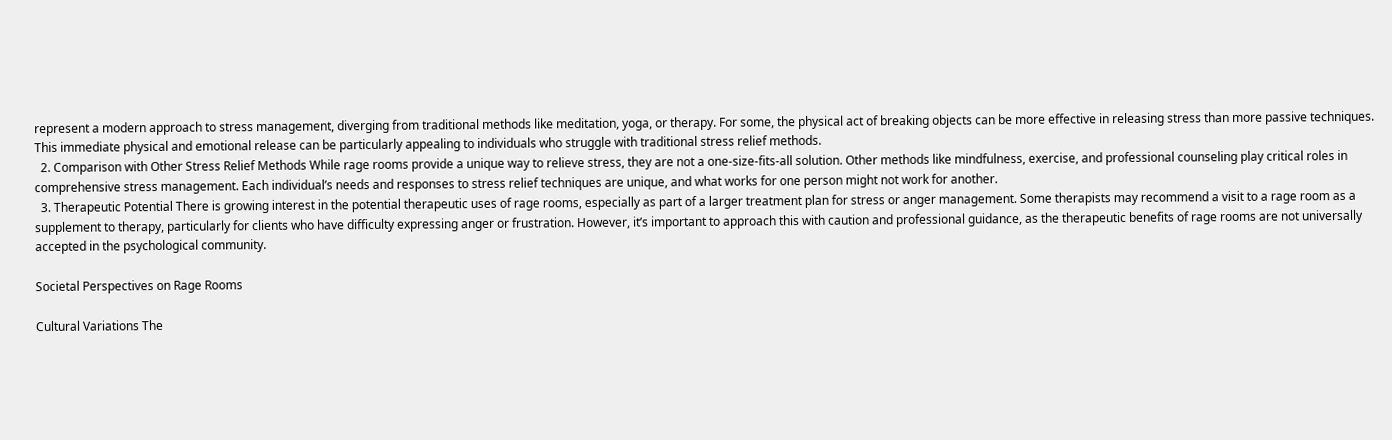represent a modern approach to stress management, diverging from traditional methods like meditation, yoga, or therapy. For some, the physical act of breaking objects can be more effective in releasing stress than more passive techniques. This immediate physical and emotional release can be particularly appealing to individuals who struggle with traditional stress relief methods.
  2. Comparison with Other Stress Relief Methods While rage rooms provide a unique way to relieve stress, they are not a one-size-fits-all solution. Other methods like mindfulness, exercise, and professional counseling play critical roles in comprehensive stress management. Each individual’s needs and responses to stress relief techniques are unique, and what works for one person might not work for another.
  3. Therapeutic Potential There is growing interest in the potential therapeutic uses of rage rooms, especially as part of a larger treatment plan for stress or anger management. Some therapists may recommend a visit to a rage room as a supplement to therapy, particularly for clients who have difficulty expressing anger or frustration. However, it’s important to approach this with caution and professional guidance, as the therapeutic benefits of rage rooms are not universally accepted in the psychological community.

Societal Perspectives on Rage Rooms

Cultural Variations The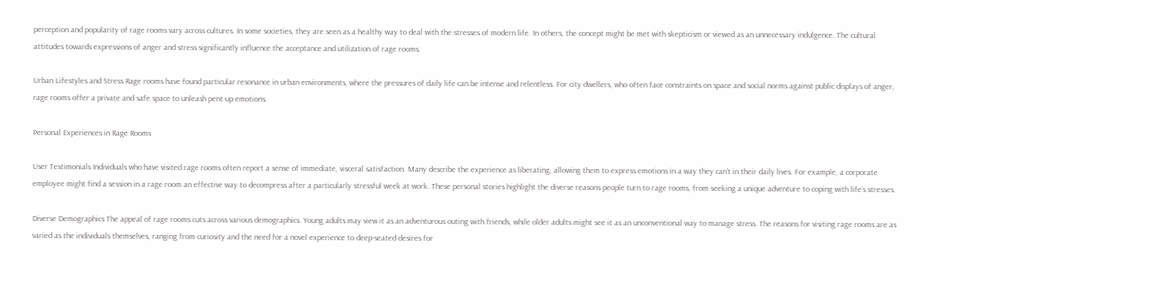perception and popularity of rage rooms vary across cultures. In some societies, they are seen as a healthy way to deal with the stresses of modern life. In others, the concept might be met with skepticism or viewed as an unnecessary indulgence. The cultural attitudes towards expressions of anger and stress significantly influence the acceptance and utilization of rage rooms.

Urban Lifestyles and Stress Rage rooms have found particular resonance in urban environments, where the pressures of daily life can be intense and relentless. For city dwellers, who often face constraints on space and social norms against public displays of anger, rage rooms offer a private and safe space to unleash pent-up emotions.

Personal Experiences in Rage Rooms

User Testimonials Individuals who have visited rage rooms often report a sense of immediate, visceral satisfaction. Many describe the experience as liberating, allowing them to express emotions in a way they can’t in their daily lives. For example, a corporate employee might find a session in a rage room an effective way to decompress after a particularly stressful week at work. These personal stories highlight the diverse reasons people turn to rage rooms, from seeking a unique adventure to coping with life’s stresses.

Diverse Demographics The appeal of rage rooms cuts across various demographics. Young adults may view it as an adventurous outing with friends, while older adults might see it as an unconventional way to manage stress. The reasons for visiting rage rooms are as varied as the individuals themselves, ranging from curiosity and the need for a novel experience to deep-seated desires for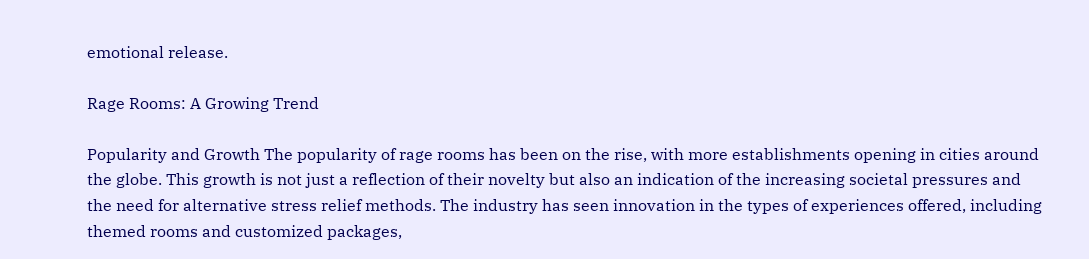emotional release.

Rage Rooms: A Growing Trend

Popularity and Growth The popularity of rage rooms has been on the rise, with more establishments opening in cities around the globe. This growth is not just a reflection of their novelty but also an indication of the increasing societal pressures and the need for alternative stress relief methods. The industry has seen innovation in the types of experiences offered, including themed rooms and customized packages,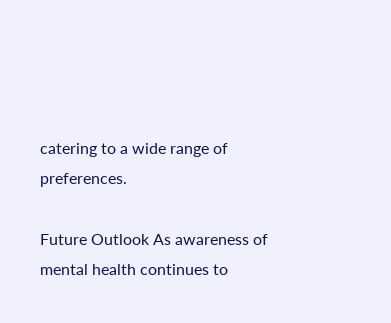catering to a wide range of preferences.

Future Outlook As awareness of mental health continues to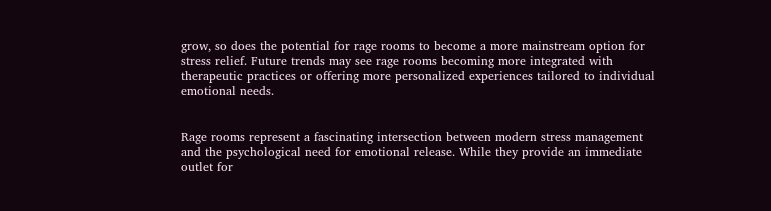grow, so does the potential for rage rooms to become a more mainstream option for stress relief. Future trends may see rage rooms becoming more integrated with therapeutic practices or offering more personalized experiences tailored to individual emotional needs.


Rage rooms represent a fascinating intersection between modern stress management and the psychological need for emotional release. While they provide an immediate outlet for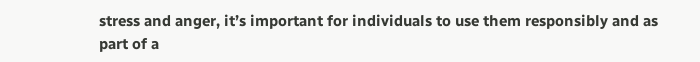stress and anger, it’s important for individuals to use them responsibly and as part of a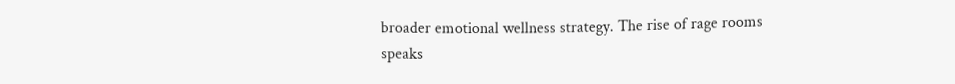broader emotional wellness strategy. The rise of rage rooms speaks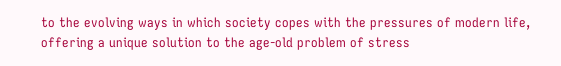to the evolving ways in which society copes with the pressures of modern life, offering a unique solution to the age-old problem of stress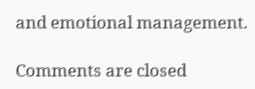and emotional management.

Comments are closed